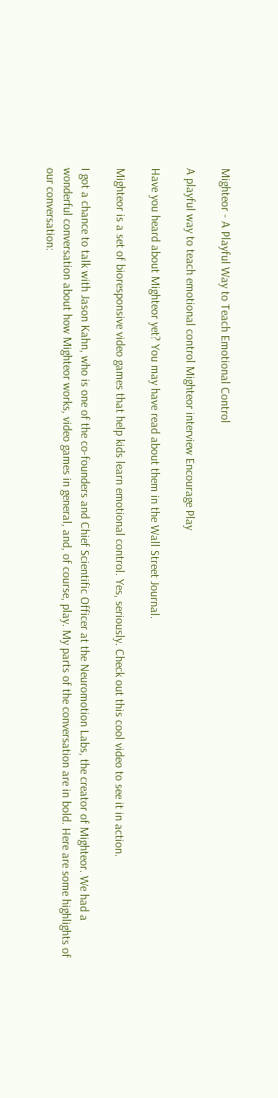Mighteor - A Playful Way to Teach Emotional Control

A playful way to teach emotional control Mighteor interview Encourage Play

Have you heard about Mighteor yet? You may have read about them in the Wall Street Journal.

Mighteor is a set of bioresponsive video games that help kids learn emotional control. Yes, seriously. Check out this cool video to see it in action.

I got a chance to talk with Jason Kahn, who is one of the co-founders and Chief Scientific Officer at the Neuromotion Labs, the creator of Mighteor. We had a wonderful conversation about how Mighteor works, video games in general, and, of course, play. My parts of the conversation are in bold. Here are some highlights of our conversation: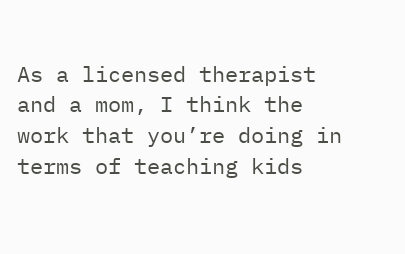As a licensed therapist and a mom, I think the work that you’re doing in terms of teaching kids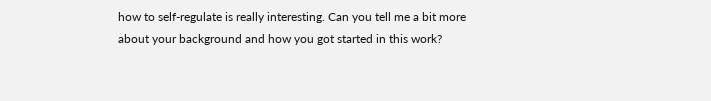how to self-regulate is really interesting. Can you tell me a bit more about your background and how you got started in this work?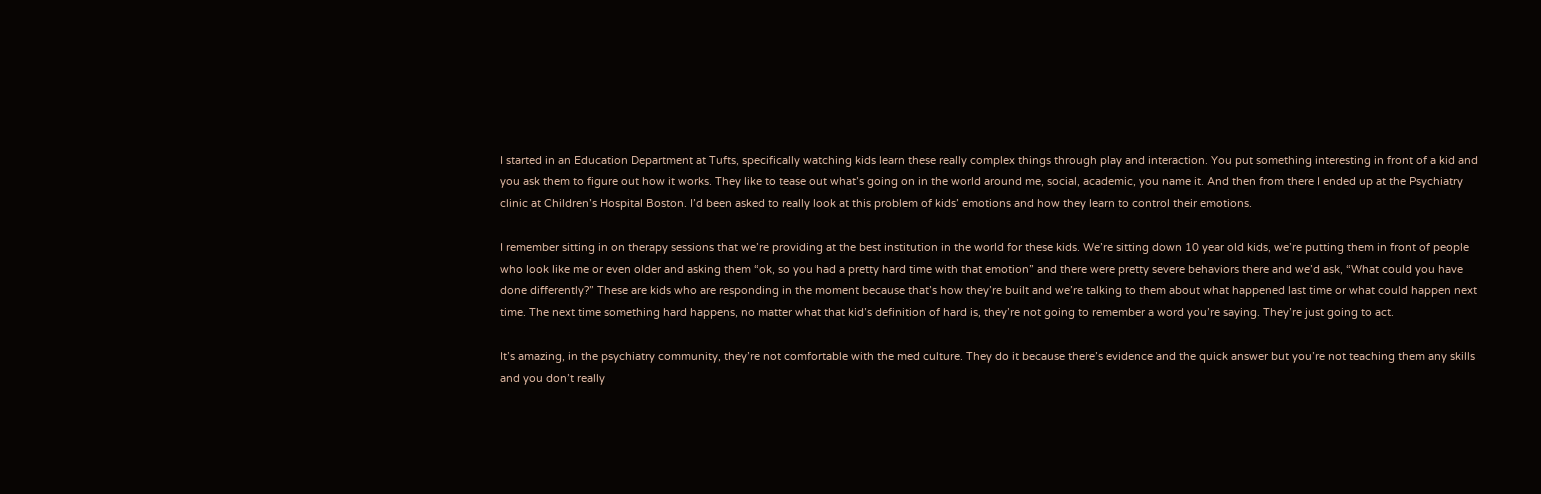I started in an Education Department at Tufts, specifically watching kids learn these really complex things through play and interaction. You put something interesting in front of a kid and you ask them to figure out how it works. They like to tease out what’s going on in the world around me, social, academic, you name it. And then from there I ended up at the Psychiatry clinic at Children’s Hospital Boston. I’d been asked to really look at this problem of kids’ emotions and how they learn to control their emotions.

I remember sitting in on therapy sessions that we’re providing at the best institution in the world for these kids. We’re sitting down 10 year old kids, we’re putting them in front of people who look like me or even older and asking them “ok, so you had a pretty hard time with that emotion” and there were pretty severe behaviors there and we’d ask, “What could you have done differently?” These are kids who are responding in the moment because that’s how they’re built and we’re talking to them about what happened last time or what could happen next time. The next time something hard happens, no matter what that kid’s definition of hard is, they’re not going to remember a word you’re saying. They’re just going to act.

It’s amazing, in the psychiatry community, they’re not comfortable with the med culture. They do it because there’s evidence and the quick answer but you’re not teaching them any skills and you don’t really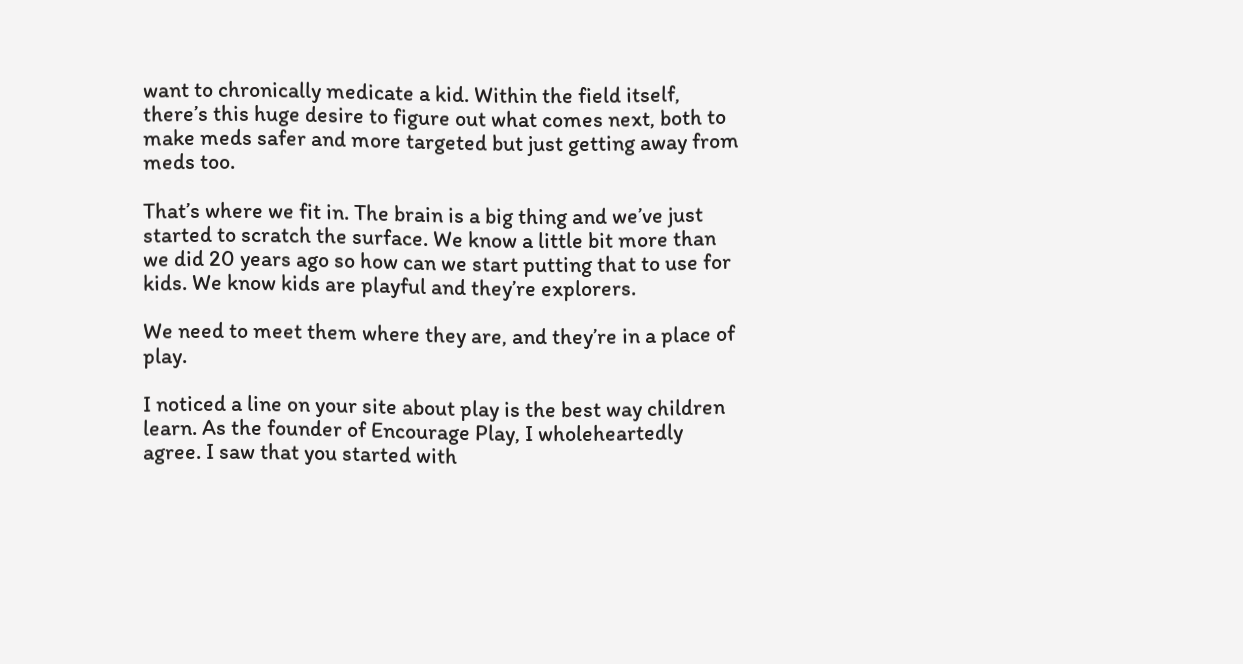want to chronically medicate a kid. Within the field itself, there’s this huge desire to figure out what comes next, both to make meds safer and more targeted but just getting away from meds too.

That’s where we fit in. The brain is a big thing and we’ve just started to scratch the surface. We know a little bit more than we did 20 years ago so how can we start putting that to use for kids. We know kids are playful and they’re explorers.

We need to meet them where they are, and they’re in a place of play.

I noticed a line on your site about play is the best way children learn. As the founder of Encourage Play, I wholeheartedly agree. I saw that you started with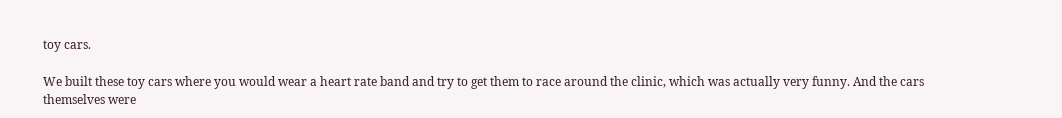toy cars.

We built these toy cars where you would wear a heart rate band and try to get them to race around the clinic, which was actually very funny. And the cars themselves were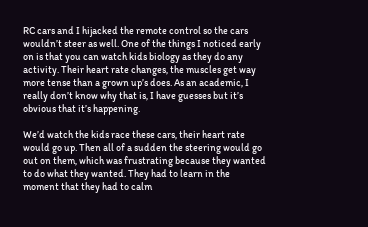RC cars and I hijacked the remote control so the cars wouldn’t steer as well. One of the things I noticed early on is that you can watch kids biology as they do any activity. Their heart rate changes, the muscles get way more tense than a grown up’s does. As an academic, I really don’t know why that is, I have guesses but it’s obvious that it’s happening.

We’d watch the kids race these cars, their heart rate would go up. Then all of a sudden the steering would go out on them, which was frustrating because they wanted to do what they wanted. They had to learn in the moment that they had to calm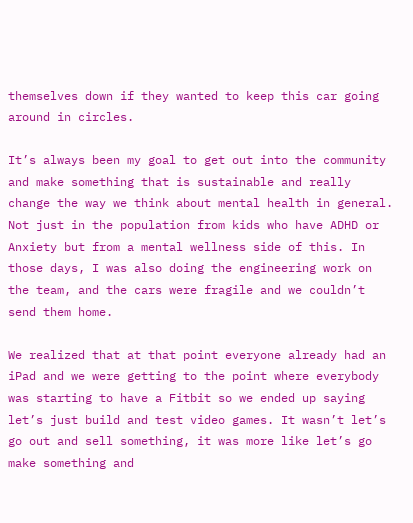themselves down if they wanted to keep this car going around in circles.

It’s always been my goal to get out into the community and make something that is sustainable and really change the way we think about mental health in general. Not just in the population from kids who have ADHD or Anxiety but from a mental wellness side of this. In those days, I was also doing the engineering work on the team, and the cars were fragile and we couldn’t send them home.

We realized that at that point everyone already had an iPad and we were getting to the point where everybody was starting to have a Fitbit so we ended up saying let’s just build and test video games. It wasn’t let’s go out and sell something, it was more like let’s go make something and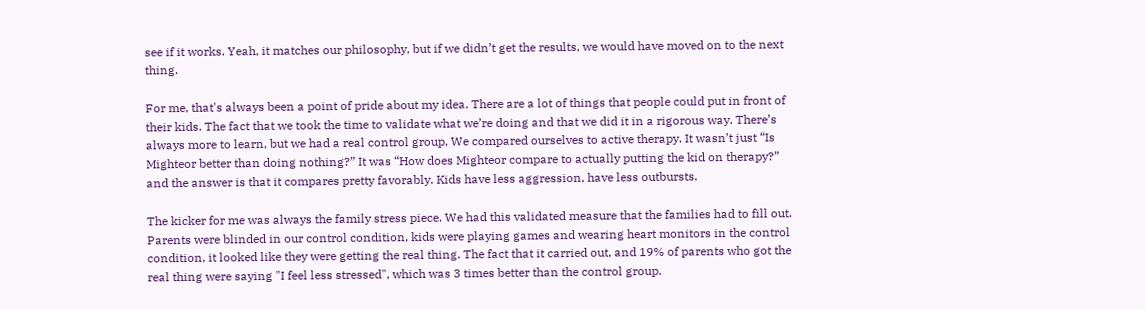see if it works. Yeah, it matches our philosophy, but if we didn’t get the results, we would have moved on to the next thing.

For me, that's always been a point of pride about my idea. There are a lot of things that people could put in front of their kids. The fact that we took the time to validate what we’re doing and that we did it in a rigorous way. There’s always more to learn, but we had a real control group, We compared ourselves to active therapy. It wasn’t just “Is Mighteor better than doing nothing?” It was “How does Mighteor compare to actually putting the kid on therapy?” and the answer is that it compares pretty favorably. Kids have less aggression, have less outbursts.

The kicker for me was always the family stress piece. We had this validated measure that the families had to fill out. Parents were blinded in our control condition, kids were playing games and wearing heart monitors in the control condition, it looked like they were getting the real thing. The fact that it carried out, and 19% of parents who got the real thing were saying "I feel less stressed", which was 3 times better than the control group.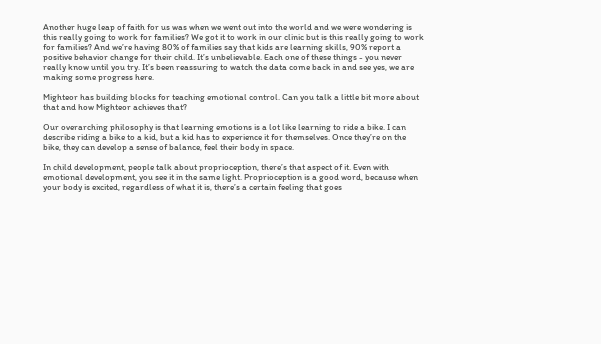Another huge leap of faith for us was when we went out into the world and we were wondering is this really going to work for families? We got it to work in our clinic but is this really going to work for families? And we’re having 80% of families say that kids are learning skills, 90% report a positive behavior change for their child. It’s unbelievable. Each one of these things - you never really know until you try. It’s been reassuring to watch the data come back in and see yes, we are making some progress here.

Mighteor has building blocks for teaching emotional control. Can you talk a little bit more about that and how Mighteor achieves that?

Our overarching philosophy is that learning emotions is a lot like learning to ride a bike. I can describe riding a bike to a kid, but a kid has to experience it for themselves. Once they’re on the bike, they can develop a sense of balance, feel their body in space.

In child development, people talk about proprioception, there’s that aspect of it. Even with emotional development, you see it in the same light. Proprioception is a good word, because when your body is excited, regardless of what it is, there’s a certain feeling that goes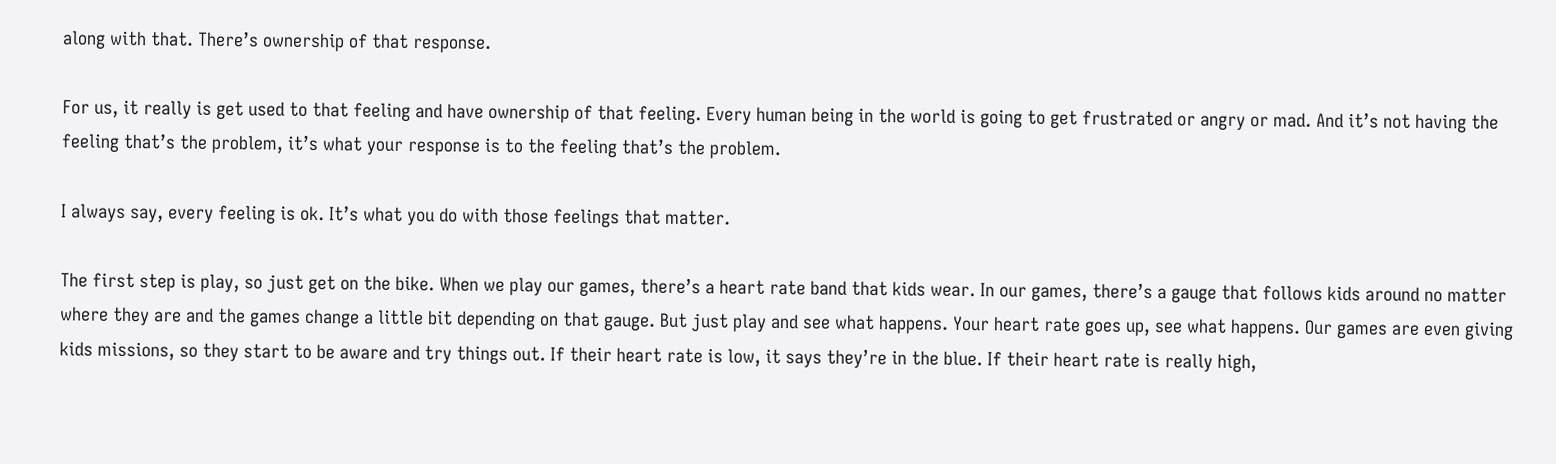along with that. There’s ownership of that response.

For us, it really is get used to that feeling and have ownership of that feeling. Every human being in the world is going to get frustrated or angry or mad. And it’s not having the feeling that’s the problem, it’s what your response is to the feeling that’s the problem.

I always say, every feeling is ok. It’s what you do with those feelings that matter.

The first step is play, so just get on the bike. When we play our games, there’s a heart rate band that kids wear. In our games, there’s a gauge that follows kids around no matter where they are and the games change a little bit depending on that gauge. But just play and see what happens. Your heart rate goes up, see what happens. Our games are even giving kids missions, so they start to be aware and try things out. If their heart rate is low, it says they’re in the blue. If their heart rate is really high,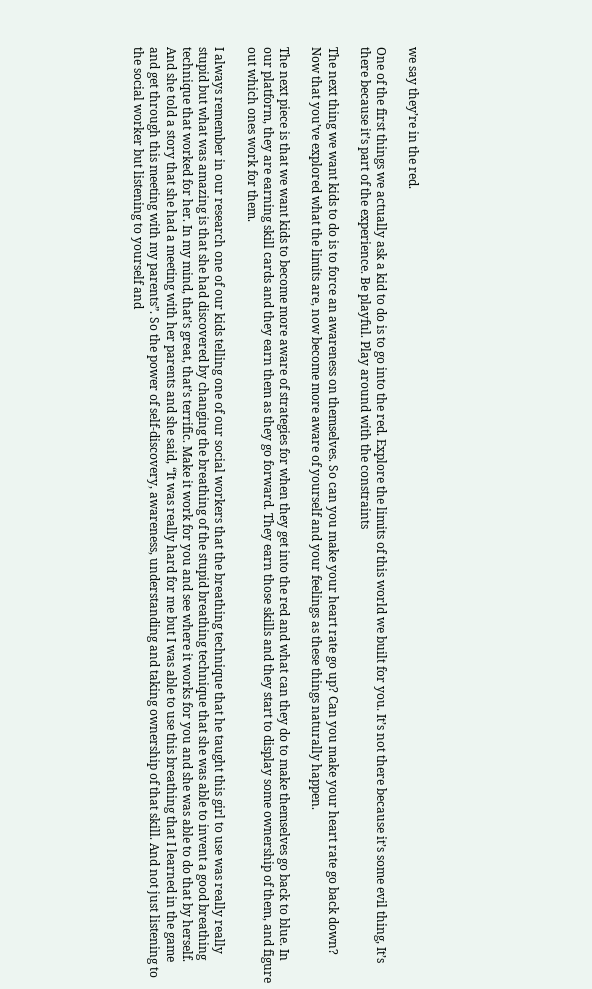we say they’re in the red.

One of the first things we actually ask a kid to do is to go into the red. Explore the limits of this world we built for you. It’s not there because it’s some evil thing, It’s there because it’s part of the experience. Be playful. Play around with the constraints

The next thing we want kids to do is to force an awareness on themselves. So can you make your heart rate go up? Can you make your heart rate go back down? Now that you’ve explored what the limits are, now become more aware of yourself and your feelings as these things naturally happen.

The next piece is that we want kids to become more aware of strategies for when they get into the red and what can they do to make themselves go back to blue. In our platform, they are earning skill cards and they earn them as they go forward. They earn those skills and they start to display some ownership of them, and figure out which ones work for them.

I always remember in our research one of our kids telling one of our social workers that the breathing technique that he taught this girl to use was really really stupid but what was amazing is that she had discovered by changing the breathing of the stupid breathing technique that she was able to invent a good breathing technique that worked for her. In my mind, that’s great, that’s terrific. Make it work for you and see where it works for you and she was able to do that by herself. And she told a story that she had a meeting with her parents and she said, “It was really hard for me but I was able to use this breathing that I learned in the game and get through this meeting with my parents”. So the power of self-discovery, awareness, understanding and taking ownership of that skill. And not just listening to the social worker but listening to yourself and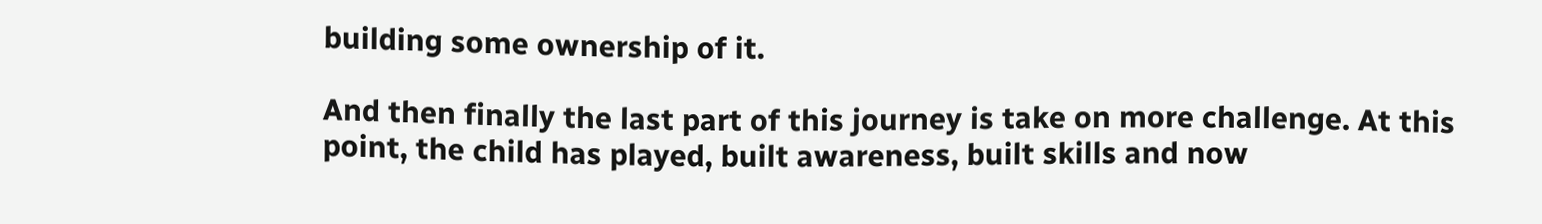building some ownership of it.

And then finally the last part of this journey is take on more challenge. At this point, the child has played, built awareness, built skills and now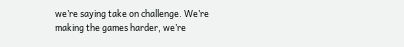we’re saying take on challenge. We’re making the games harder, we’re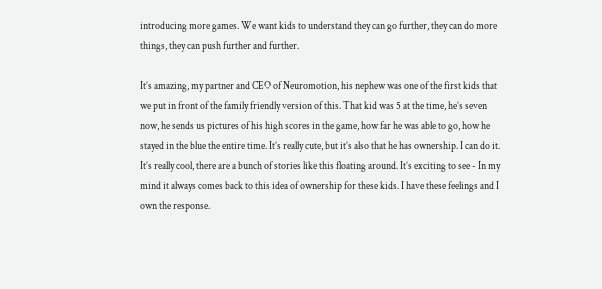introducing more games. We want kids to understand they can go further, they can do more things, they can push further and further.

It’s amazing, my partner and CEO of Neuromotion, his nephew was one of the first kids that we put in front of the family friendly version of this. That kid was 5 at the time, he’s seven now, he sends us pictures of his high scores in the game, how far he was able to go, how he stayed in the blue the entire time. It’s really cute, but it’s also that he has ownership. I can do it. It’s really cool, there are a bunch of stories like this floating around. It’s exciting to see - In my mind it always comes back to this idea of ownership for these kids. I have these feelings and I own the response.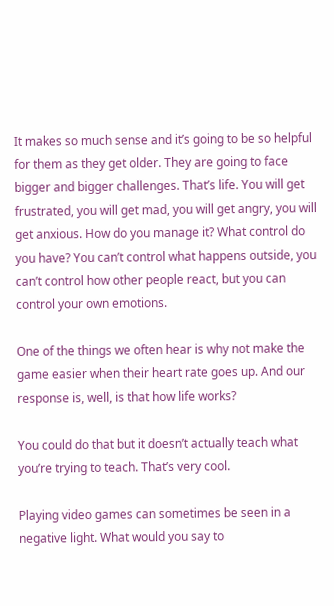It makes so much sense and it’s going to be so helpful for them as they get older. They are going to face bigger and bigger challenges. That’s life. You will get frustrated, you will get mad, you will get angry, you will get anxious. How do you manage it? What control do you have? You can’t control what happens outside, you can’t control how other people react, but you can control your own emotions.

One of the things we often hear is why not make the game easier when their heart rate goes up. And our response is, well, is that how life works?

You could do that but it doesn’t actually teach what you’re trying to teach. That’s very cool.

Playing video games can sometimes be seen in a negative light. What would you say to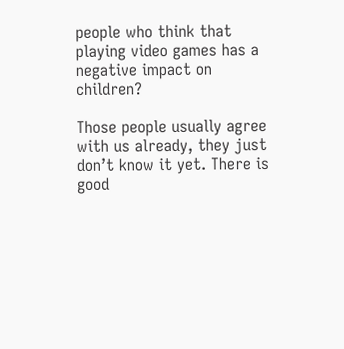people who think that playing video games has a negative impact on children?

Those people usually agree with us already, they just don’t know it yet. There is good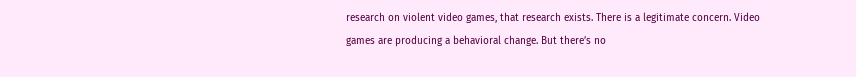research on violent video games, that research exists. There is a legitimate concern. Video games are producing a behavioral change. But there’s no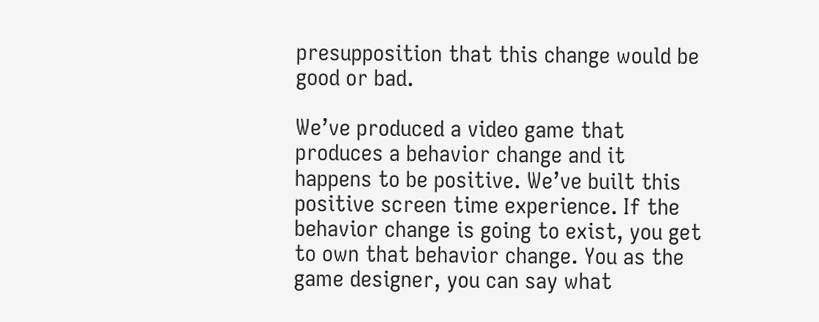presupposition that this change would be good or bad.

We’ve produced a video game that produces a behavior change and it happens to be positive. We’ve built this positive screen time experience. If the behavior change is going to exist, you get to own that behavior change. You as the game designer, you can say what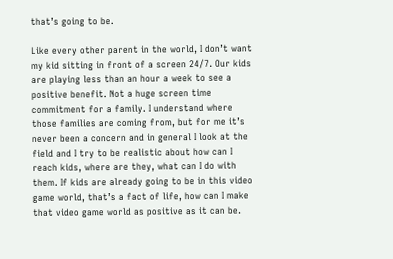that’s going to be.

Like every other parent in the world, I don’t want my kid sitting in front of a screen 24/7. Our kids are playing less than an hour a week to see a positive benefit. Not a huge screen time commitment for a family. I understand where those families are coming from, but for me it’s never been a concern and in general I look at the field and I try to be realistic about how can I reach kids, where are they, what can I do with them. If kids are already going to be in this video game world, that’s a fact of life, how can I make that video game world as positive as it can be.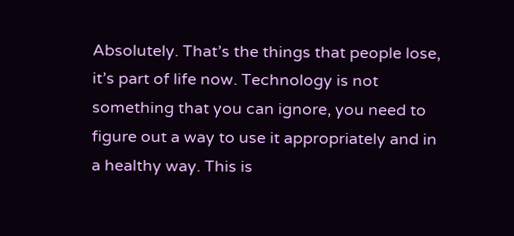Absolutely. That’s the things that people lose, it’s part of life now. Technology is not something that you can ignore, you need to figure out a way to use it appropriately and in a healthy way. This is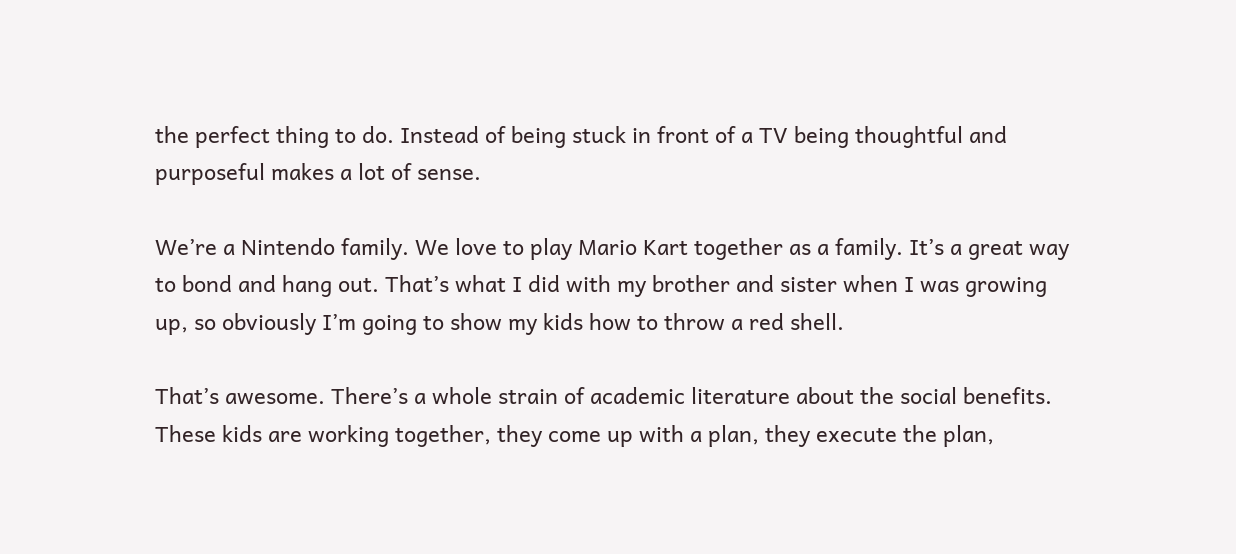the perfect thing to do. Instead of being stuck in front of a TV being thoughtful and purposeful makes a lot of sense.

We’re a Nintendo family. We love to play Mario Kart together as a family. It’s a great way to bond and hang out. That’s what I did with my brother and sister when I was growing up, so obviously I’m going to show my kids how to throw a red shell.

That’s awesome. There’s a whole strain of academic literature about the social benefits. These kids are working together, they come up with a plan, they execute the plan,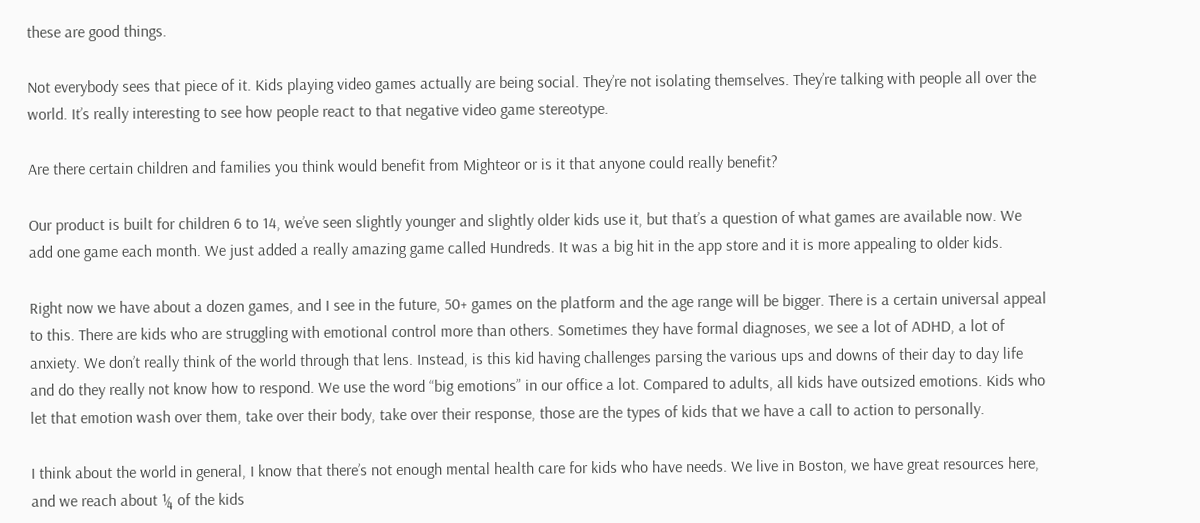these are good things.

Not everybody sees that piece of it. Kids playing video games actually are being social. They’re not isolating themselves. They’re talking with people all over the world. It’s really interesting to see how people react to that negative video game stereotype.

Are there certain children and families you think would benefit from Mighteor or is it that anyone could really benefit?

Our product is built for children 6 to 14, we’ve seen slightly younger and slightly older kids use it, but that’s a question of what games are available now. We add one game each month. We just added a really amazing game called Hundreds. It was a big hit in the app store and it is more appealing to older kids.

Right now we have about a dozen games, and I see in the future, 50+ games on the platform and the age range will be bigger. There is a certain universal appeal to this. There are kids who are struggling with emotional control more than others. Sometimes they have formal diagnoses, we see a lot of ADHD, a lot of anxiety. We don’t really think of the world through that lens. Instead, is this kid having challenges parsing the various ups and downs of their day to day life and do they really not know how to respond. We use the word “big emotions” in our office a lot. Compared to adults, all kids have outsized emotions. Kids who let that emotion wash over them, take over their body, take over their response, those are the types of kids that we have a call to action to personally.

I think about the world in general, I know that there’s not enough mental health care for kids who have needs. We live in Boston, we have great resources here, and we reach about ¼ of the kids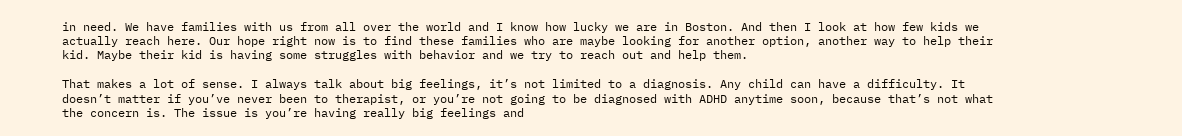in need. We have families with us from all over the world and I know how lucky we are in Boston. And then I look at how few kids we actually reach here. Our hope right now is to find these families who are maybe looking for another option, another way to help their kid. Maybe their kid is having some struggles with behavior and we try to reach out and help them.

That makes a lot of sense. I always talk about big feelings, it’s not limited to a diagnosis. Any child can have a difficulty. It doesn’t matter if you’ve never been to therapist, or you’re not going to be diagnosed with ADHD anytime soon, because that’s not what the concern is. The issue is you’re having really big feelings and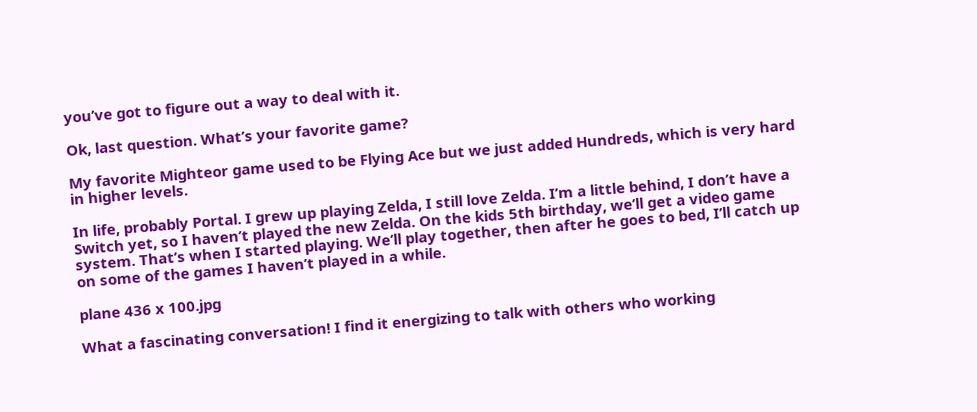you’ve got to figure out a way to deal with it.

Ok, last question. What’s your favorite game?

My favorite Mighteor game used to be Flying Ace but we just added Hundreds, which is very hard in higher levels.

In life, probably Portal. I grew up playing Zelda, I still love Zelda. I’m a little behind, I don’t have a Switch yet, so I haven’t played the new Zelda. On the kids 5th birthday, we’ll get a video game system. That’s when I started playing. We’ll play together, then after he goes to bed, I’ll catch up on some of the games I haven’t played in a while.

plane 436 x 100.jpg

What a fascinating conversation! I find it energizing to talk with others who working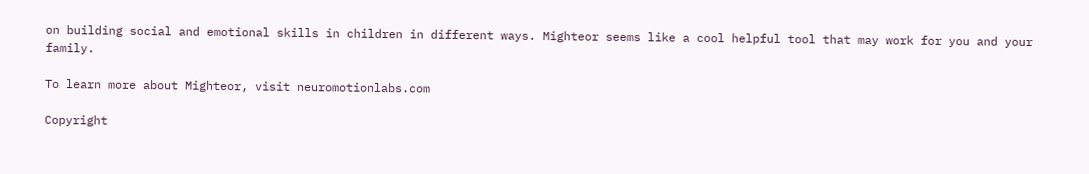on building social and emotional skills in children in different ways. Mighteor seems like a cool helpful tool that may work for you and your family.

To learn more about Mighteor, visit neuromotionlabs.com

Copyright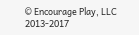© Encourage Play, LLC 2013-2017